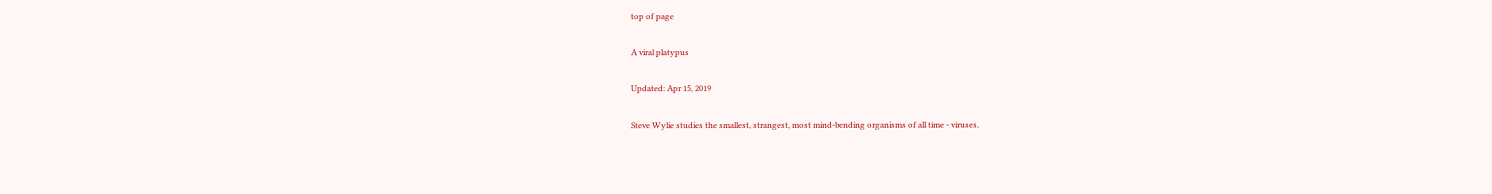top of page

A viral platypus

Updated: Apr 15, 2019

Steve Wylie studies the smallest, strangest, most mind-bending organisms of all time - viruses.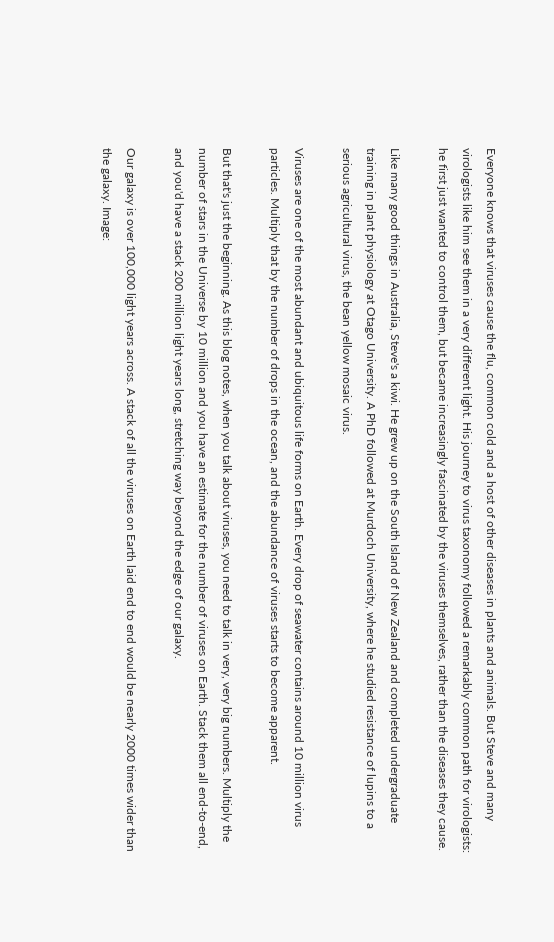Everyone knows that viruses cause the flu, common cold and a host of other diseases in plants and animals. But Steve and many virologists like him see them in a very different light. His journey to virus taxonomy followed a remarkably common path for virologists: he first just wanted to control them, but became increasingly fascinated by the viruses themselves, rather than the diseases they cause.

Like many good things in Australia, Steve's a kiwi. He grew up on the South Island of New Zealand and completed undergraduate training in plant physiology at Otago University. A PhD followed at Murdoch University, where he studied resistance of lupins to a serious agricultural virus, the bean yellow mosaic virus.

Viruses are one of the most abundant and ubiquitous life forms on Earth. Every drop of seawater contains around 10 million virus particles. Multiply that by the number of drops in the ocean, and the abundance of viruses starts to become apparent.

But that's just the beginning. As this blog notes, when you talk about viruses, you need to talk in very, very big numbers. Multiply the number of stars in the Universe by 10 million and you have an estimate for the number of viruses on Earth. Stack them all end-to-end, and you'd have a stack 200 million light years long, stretching way beyond the edge of our galaxy.

Our galaxy is over 100,000 light years across. A stack of all the viruses on Earth laid end to end would be nearly 2000 times wider than the galaxy. Image: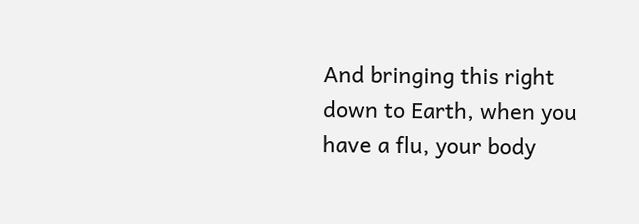And bringing this right down to Earth, when you have a flu, your body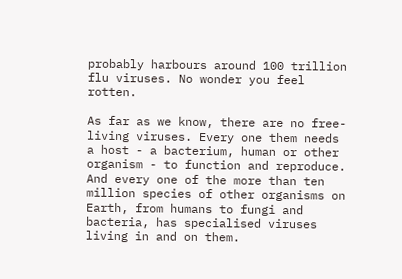probably harbours around 100 trillion flu viruses. No wonder you feel rotten.

As far as we know, there are no free-living viruses. Every one them needs a host - a bacterium, human or other organism - to function and reproduce. And every one of the more than ten million species of other organisms on Earth, from humans to fungi and bacteria, has specialised viruses living in and on them.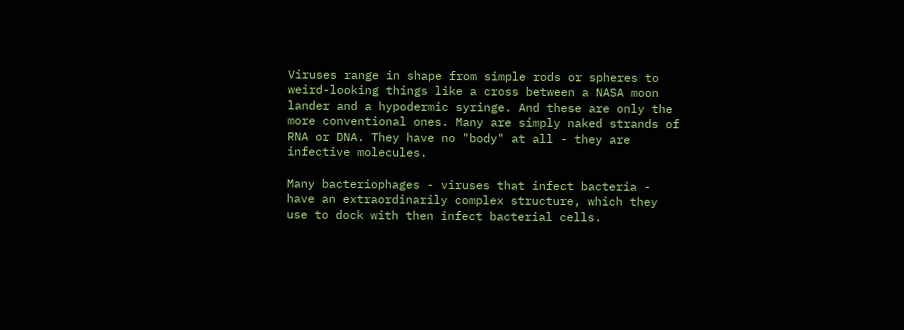Viruses range in shape from simple rods or spheres to weird-looking things like a cross between a NASA moon lander and a hypodermic syringe. And these are only the more conventional ones. Many are simply naked strands of RNA or DNA. They have no "body" at all - they are infective molecules.

Many bacteriophages - viruses that infect bacteria - have an extraordinarily complex structure, which they use to dock with then infect bacterial cells.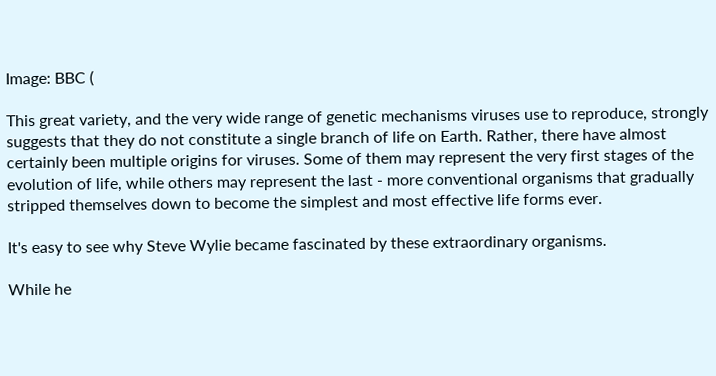Image: BBC (

This great variety, and the very wide range of genetic mechanisms viruses use to reproduce, strongly suggests that they do not constitute a single branch of life on Earth. Rather, there have almost certainly been multiple origins for viruses. Some of them may represent the very first stages of the evolution of life, while others may represent the last - more conventional organisms that gradually stripped themselves down to become the simplest and most effective life forms ever.

It's easy to see why Steve Wylie became fascinated by these extraordinary organisms.

While he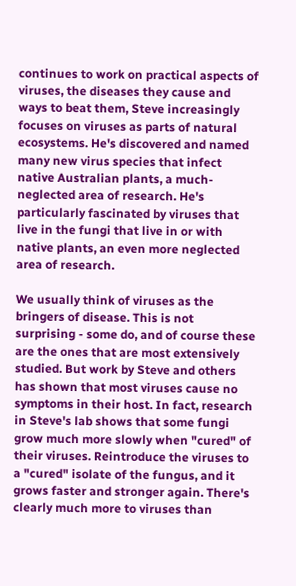continues to work on practical aspects of viruses, the diseases they cause and ways to beat them, Steve increasingly focuses on viruses as parts of natural ecosystems. He's discovered and named many new virus species that infect native Australian plants, a much-neglected area of research. He's particularly fascinated by viruses that live in the fungi that live in or with native plants, an even more neglected area of research.

We usually think of viruses as the bringers of disease. This is not surprising - some do, and of course these are the ones that are most extensively studied. But work by Steve and others has shown that most viruses cause no symptoms in their host. In fact, research in Steve's lab shows that some fungi grow much more slowly when "cured" of their viruses. Reintroduce the viruses to a "cured" isolate of the fungus, and it grows faster and stronger again. There's clearly much more to viruses than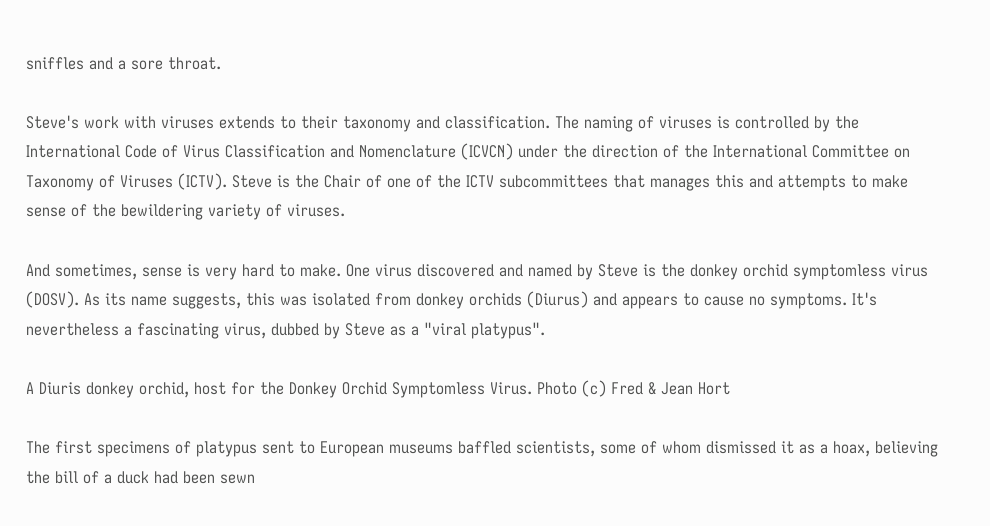sniffles and a sore throat.

Steve's work with viruses extends to their taxonomy and classification. The naming of viruses is controlled by the International Code of Virus Classification and Nomenclature (ICVCN) under the direction of the International Committee on Taxonomy of Viruses (ICTV). Steve is the Chair of one of the ICTV subcommittees that manages this and attempts to make sense of the bewildering variety of viruses.

And sometimes, sense is very hard to make. One virus discovered and named by Steve is the donkey orchid symptomless virus (DOSV). As its name suggests, this was isolated from donkey orchids (Diurus) and appears to cause no symptoms. It's nevertheless a fascinating virus, dubbed by Steve as a "viral platypus".

A Diuris donkey orchid, host for the Donkey Orchid Symptomless Virus. Photo (c) Fred & Jean Hort

The first specimens of platypus sent to European museums baffled scientists, some of whom dismissed it as a hoax, believing the bill of a duck had been sewn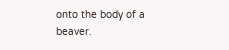onto the body of a beaver.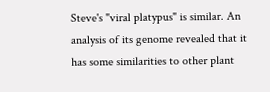Steve's "viral platypus" is similar. An analysis of its genome revealed that it has some similarities to other plant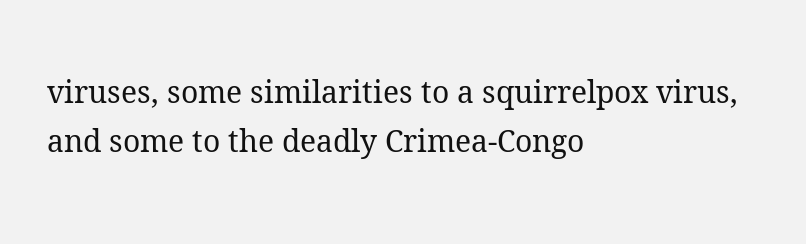viruses, some similarities to a squirrelpox virus, and some to the deadly Crimea-Congo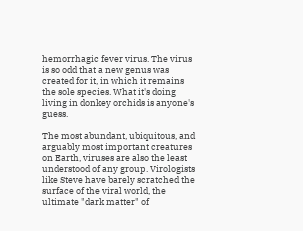hemorrhagic fever virus. The virus is so odd that a new genus was created for it, in which it remains the sole species. What it's doing living in donkey orchids is anyone's guess.

The most abundant, ubiquitous, and arguably most important creatures on Earth, viruses are also the least understood of any group. Virologists like Steve have barely scratched the surface of the viral world, the ultimate "dark matter" of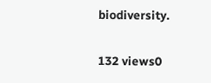biodiversity.

132 views0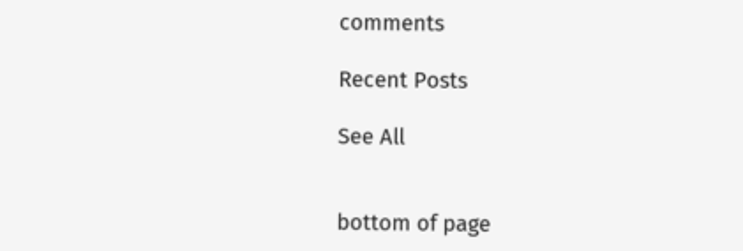comments

Recent Posts

See All


bottom of page